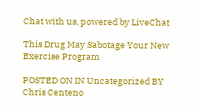Chat with us, powered by LiveChat

This Drug May Sabotage Your New Exercise Program

POSTED ON IN Uncategorized BY Chris Centeno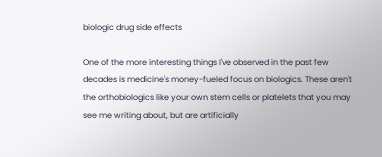biologic drug side effects

One of the more interesting things I've observed in the past few decades is medicine's money-fueled focus on biologics. These aren't the orthobiologics like your own stem cells or platelets that you may see me writing about, but are artificially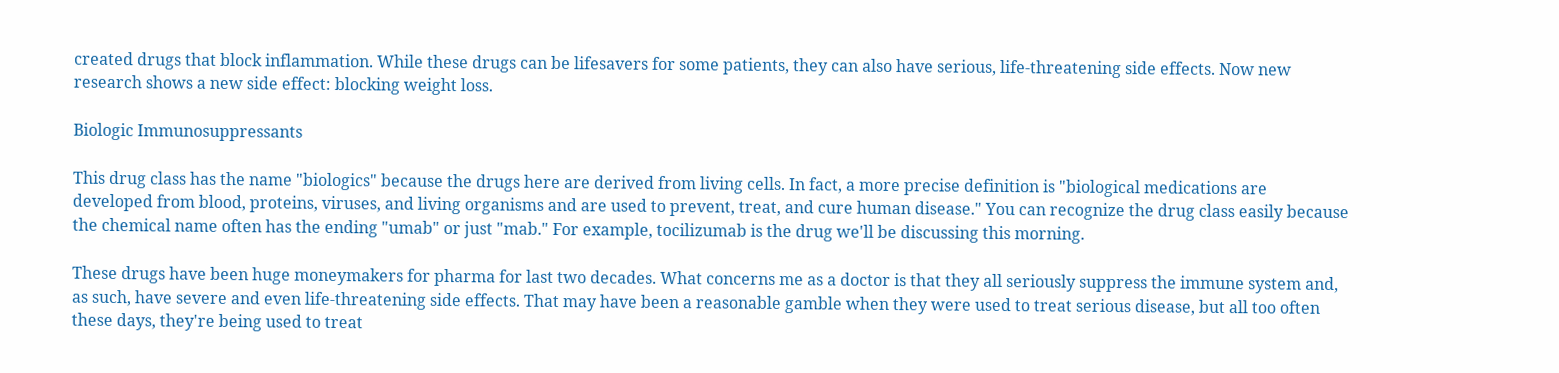created drugs that block inflammation. While these drugs can be lifesavers for some patients, they can also have serious, life-threatening side effects. Now new research shows a new side effect: blocking weight loss.

Biologic Immunosuppressants

This drug class has the name "biologics" because the drugs here are derived from living cells. In fact, a more precise definition is "biological medications are developed from blood, proteins, viruses, and living organisms and are used to prevent, treat, and cure human disease." You can recognize the drug class easily because the chemical name often has the ending "umab" or just "mab." For example, tocilizumab is the drug we'll be discussing this morning.

These drugs have been huge moneymakers for pharma for last two decades. What concerns me as a doctor is that they all seriously suppress the immune system and, as such, have severe and even life-threatening side effects. That may have been a reasonable gamble when they were used to treat serious disease, but all too often these days, they're being used to treat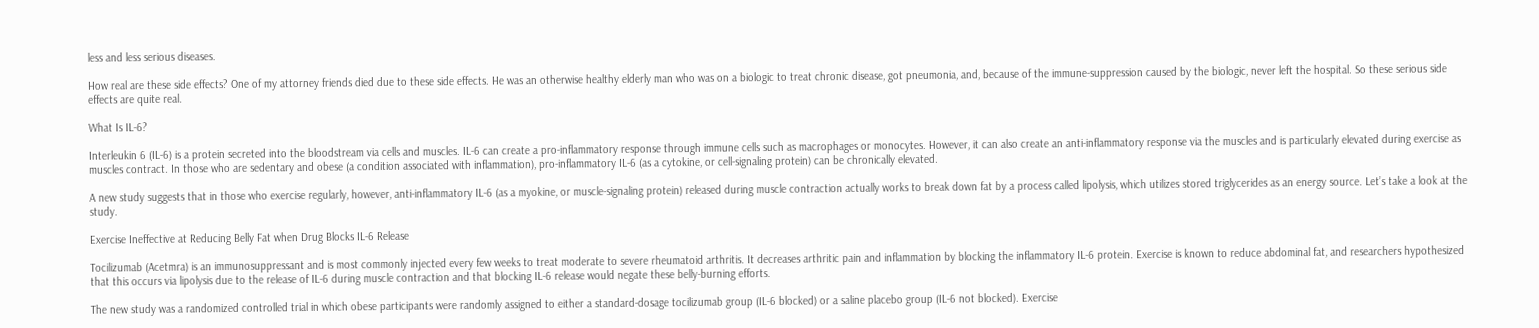less and less serious diseases.

How real are these side effects? One of my attorney friends died due to these side effects. He was an otherwise healthy elderly man who was on a biologic to treat chronic disease, got pneumonia, and, because of the immune-suppression caused by the biologic, never left the hospital. So these serious side effects are quite real.

What Is IL-6?

Interleukin 6 (IL-6) is a protein secreted into the bloodstream via cells and muscles. IL-6 can create a pro-inflammatory response through immune cells such as macrophages or monocytes. However, it can also create an anti-inflammatory response via the muscles and is particularly elevated during exercise as muscles contract. In those who are sedentary and obese (a condition associated with inflammation), pro-inflammatory IL-6 (as a cytokine, or cell-signaling protein) can be chronically elevated.

A new study suggests that in those who exercise regularly, however, anti-inflammatory IL-6 (as a myokine, or muscle-signaling protein) released during muscle contraction actually works to break down fat by a process called lipolysis, which utilizes stored triglycerides as an energy source. Let’s take a look at the study.

Exercise Ineffective at Reducing Belly Fat when Drug Blocks IL-6 Release

Tocilizumab (Acetmra) is an immunosuppressant and is most commonly injected every few weeks to treat moderate to severe rheumatoid arthritis. It decreases arthritic pain and inflammation by blocking the inflammatory IL-6 protein. Exercise is known to reduce abdominal fat, and researchers hypothesized that this occurs via lipolysis due to the release of IL-6 during muscle contraction and that blocking IL-6 release would negate these belly-burning efforts.

The new study was a randomized controlled trial in which obese participants were randomly assigned to either a standard-dosage tocilizumab group (IL-6 blocked) or a saline placebo group (IL-6 not blocked). Exercise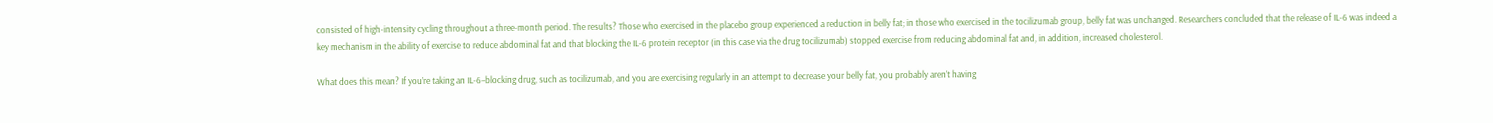consisted of high-intensity cycling throughout a three-month period. The results? Those who exercised in the placebo group experienced a reduction in belly fat; in those who exercised in the tocilizumab group, belly fat was unchanged. Researchers concluded that the release of IL-6 was indeed a key mechanism in the ability of exercise to reduce abdominal fat and that blocking the IL-6 protein receptor (in this case via the drug tocilizumab) stopped exercise from reducing abdominal fat and, in addition, increased cholesterol.

What does this mean? If you’re taking an IL-6–blocking drug, such as tocilizumab, and you are exercising regularly in an attempt to decrease your belly fat, you probably aren’t having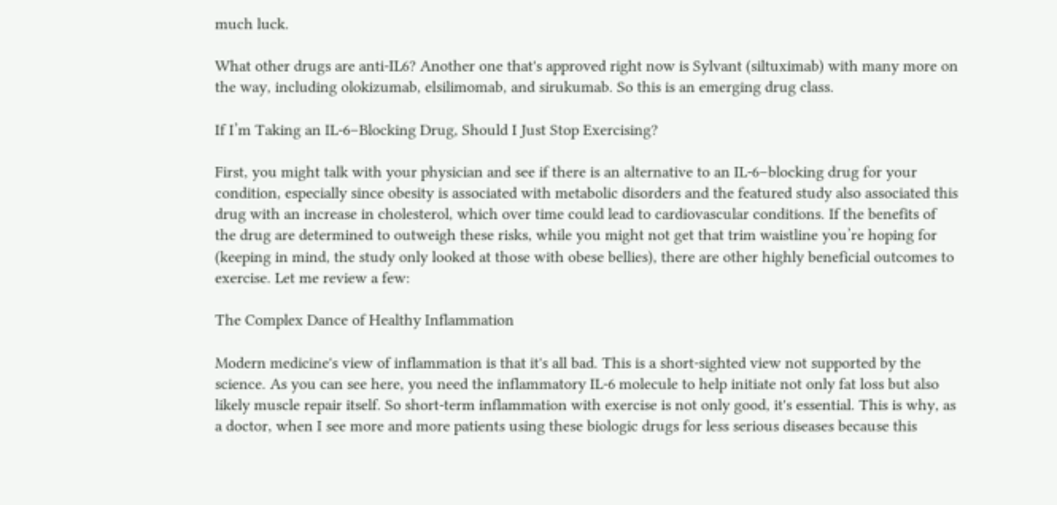much luck.

What other drugs are anti-IL6? Another one that's approved right now is Sylvant (siltuximab) with many more on the way, including olokizumab, elsilimomab, and sirukumab. So this is an emerging drug class.

If I’m Taking an IL-6–Blocking Drug, Should I Just Stop Exercising?

First, you might talk with your physician and see if there is an alternative to an IL-6–blocking drug for your condition, especially since obesity is associated with metabolic disorders and the featured study also associated this drug with an increase in cholesterol, which over time could lead to cardiovascular conditions. If the benefits of the drug are determined to outweigh these risks, while you might not get that trim waistline you’re hoping for (keeping in mind, the study only looked at those with obese bellies), there are other highly beneficial outcomes to exercise. Let me review a few:

The Complex Dance of Healthy Inflammation

Modern medicine's view of inflammation is that it's all bad. This is a short-sighted view not supported by the science. As you can see here, you need the inflammatory IL-6 molecule to help initiate not only fat loss but also likely muscle repair itself. So short-term inflammation with exercise is not only good, it's essential. This is why, as a doctor, when I see more and more patients using these biologic drugs for less serious diseases because this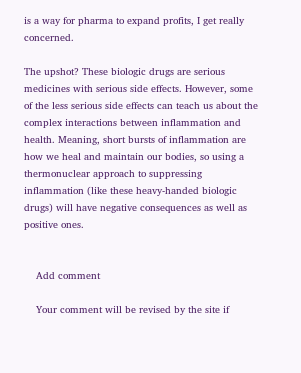is a way for pharma to expand profits, I get really concerned.

The upshot? These biologic drugs are serious medicines with serious side effects. However, some of the less serious side effects can teach us about the complex interactions between inflammation and health. Meaning, short bursts of inflammation are how we heal and maintain our bodies, so using a thermonuclear approach to suppressing inflammation (like these heavy-handed biologic drugs) will have negative consequences as well as positive ones.


    Add comment

    Your comment will be revised by the site if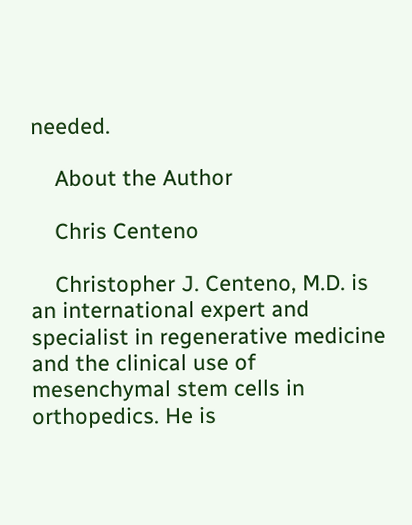needed.

    About the Author

    Chris Centeno

    Christopher J. Centeno, M.D. is an international expert and specialist in regenerative medicine and the clinical use of mesenchymal stem cells in orthopedics. He is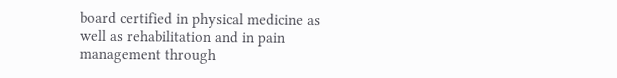board certified in physical medicine as well as rehabilitation and in pain management through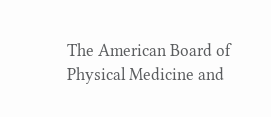The American Board of Physical Medicine and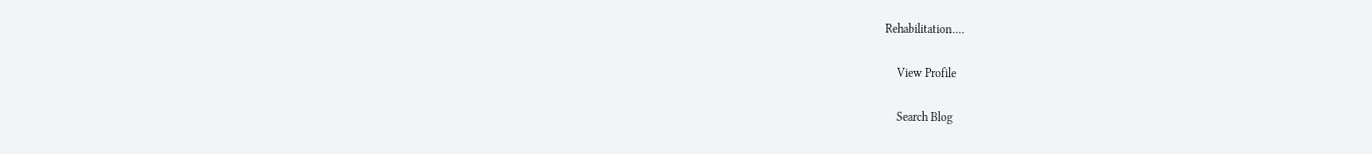Rehabilitation.…

    View Profile

    Search Blog